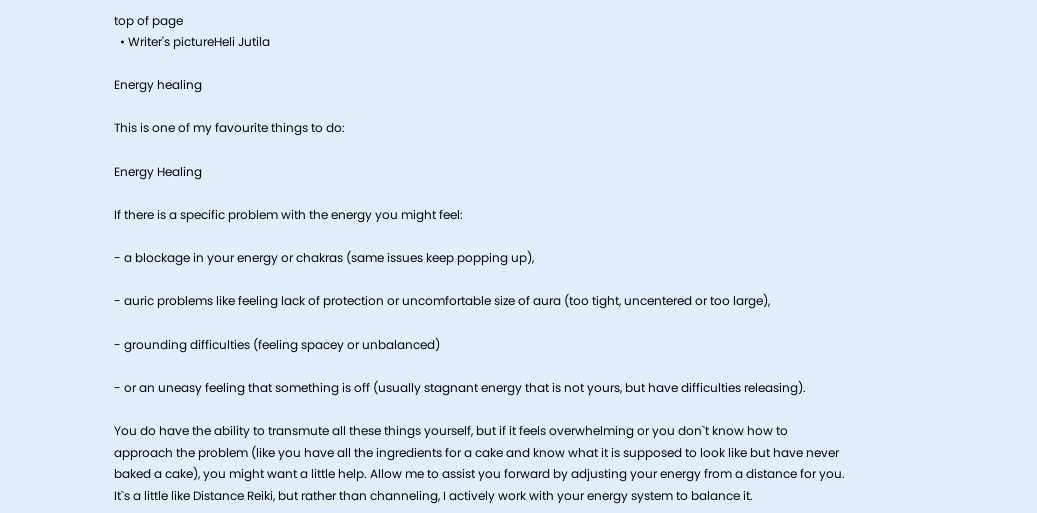top of page
  • Writer's pictureHeli Jutila

Energy healing

This is one of my favourite things to do:

Energy Healing

If there is a specific problem with the energy you might feel:

- a blockage in your energy or chakras (same issues keep popping up),

- auric problems like feeling lack of protection or uncomfortable size of aura (too tight, uncentered or too large),

- grounding difficulties (feeling spacey or unbalanced)

- or an uneasy feeling that something is off (usually stagnant energy that is not yours, but have difficulties releasing).

You do have the ability to transmute all these things yourself, but if it feels overwhelming or you don`t know how to approach the problem (like you have all the ingredients for a cake and know what it is supposed to look like but have never baked a cake), you might want a little help. Allow me to assist you forward by adjusting your energy from a distance for you. It`s a little like Distance Reiki, but rather than channeling, I actively work with your energy system to balance it.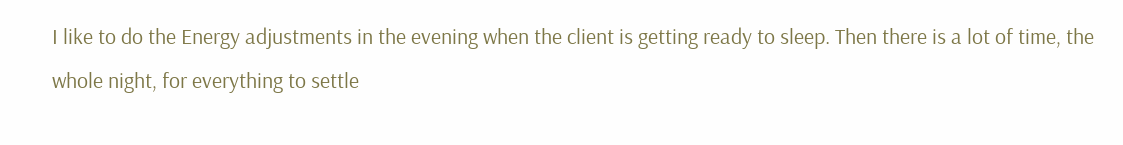I like to do the Energy adjustments in the evening when the client is getting ready to sleep. Then there is a lot of time, the whole night, for everything to settle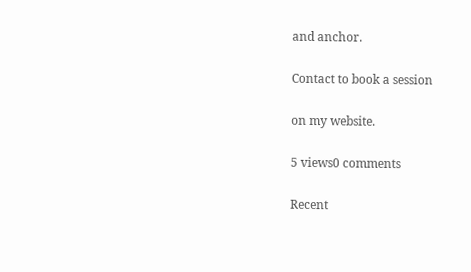and anchor.

Contact to book a session

on my website.

5 views0 comments

Recent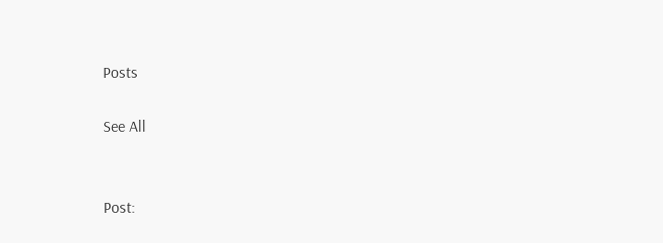Posts

See All


Post: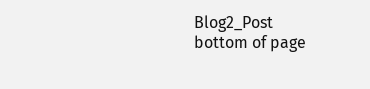Blog2_Post
bottom of page